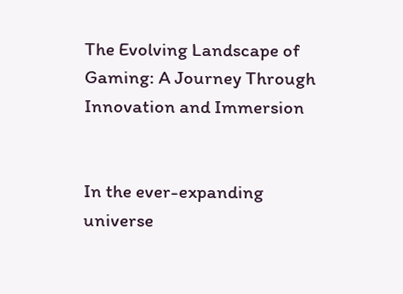The Evolving Landscape of Gaming: A Journey Through Innovation and Immersion


In the ever-expanding universe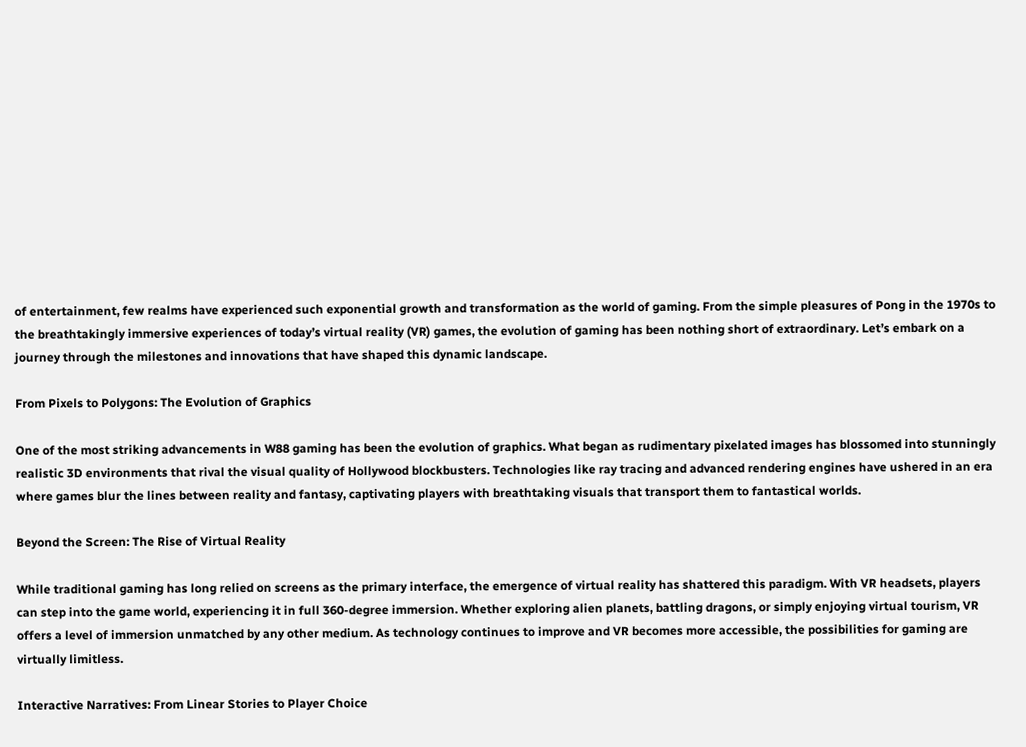of entertainment, few realms have experienced such exponential growth and transformation as the world of gaming. From the simple pleasures of Pong in the 1970s to the breathtakingly immersive experiences of today’s virtual reality (VR) games, the evolution of gaming has been nothing short of extraordinary. Let’s embark on a journey through the milestones and innovations that have shaped this dynamic landscape.

From Pixels to Polygons: The Evolution of Graphics

One of the most striking advancements in W88 gaming has been the evolution of graphics. What began as rudimentary pixelated images has blossomed into stunningly realistic 3D environments that rival the visual quality of Hollywood blockbusters. Technologies like ray tracing and advanced rendering engines have ushered in an era where games blur the lines between reality and fantasy, captivating players with breathtaking visuals that transport them to fantastical worlds.

Beyond the Screen: The Rise of Virtual Reality

While traditional gaming has long relied on screens as the primary interface, the emergence of virtual reality has shattered this paradigm. With VR headsets, players can step into the game world, experiencing it in full 360-degree immersion. Whether exploring alien planets, battling dragons, or simply enjoying virtual tourism, VR offers a level of immersion unmatched by any other medium. As technology continues to improve and VR becomes more accessible, the possibilities for gaming are virtually limitless.

Interactive Narratives: From Linear Stories to Player Choice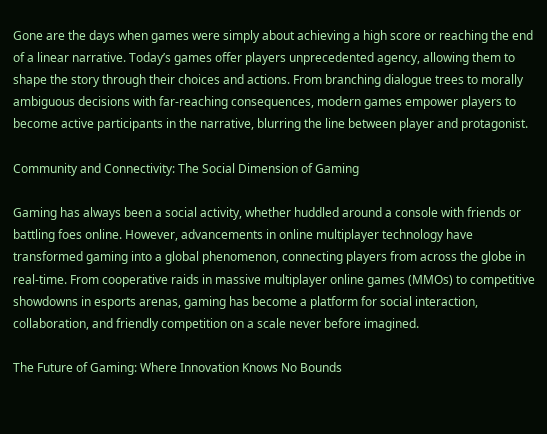Gone are the days when games were simply about achieving a high score or reaching the end of a linear narrative. Today’s games offer players unprecedented agency, allowing them to shape the story through their choices and actions. From branching dialogue trees to morally ambiguous decisions with far-reaching consequences, modern games empower players to become active participants in the narrative, blurring the line between player and protagonist.

Community and Connectivity: The Social Dimension of Gaming

Gaming has always been a social activity, whether huddled around a console with friends or battling foes online. However, advancements in online multiplayer technology have transformed gaming into a global phenomenon, connecting players from across the globe in real-time. From cooperative raids in massive multiplayer online games (MMOs) to competitive showdowns in esports arenas, gaming has become a platform for social interaction, collaboration, and friendly competition on a scale never before imagined.

The Future of Gaming: Where Innovation Knows No Bounds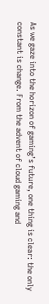As we gaze into the horizon of gaming’s future, one thing is clear: the only constant is change. From the advent of cloud gaming and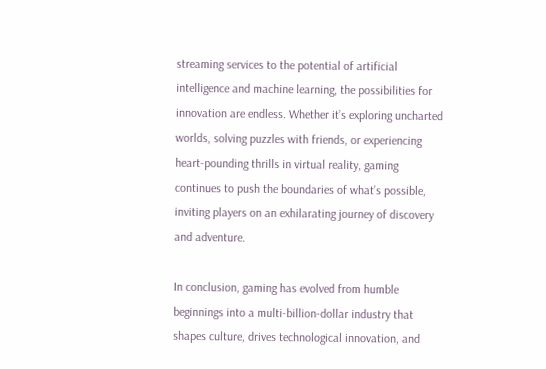streaming services to the potential of artificial intelligence and machine learning, the possibilities for innovation are endless. Whether it’s exploring uncharted worlds, solving puzzles with friends, or experiencing heart-pounding thrills in virtual reality, gaming continues to push the boundaries of what’s possible, inviting players on an exhilarating journey of discovery and adventure.

In conclusion, gaming has evolved from humble beginnings into a multi-billion-dollar industry that shapes culture, drives technological innovation, and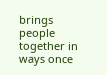brings people together in ways once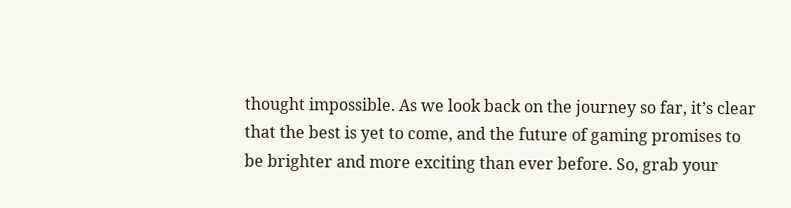thought impossible. As we look back on the journey so far, it’s clear that the best is yet to come, and the future of gaming promises to be brighter and more exciting than ever before. So, grab your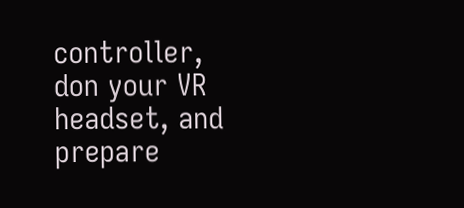controller, don your VR headset, and prepare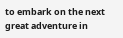to embark on the next great adventure in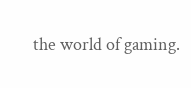the world of gaming.